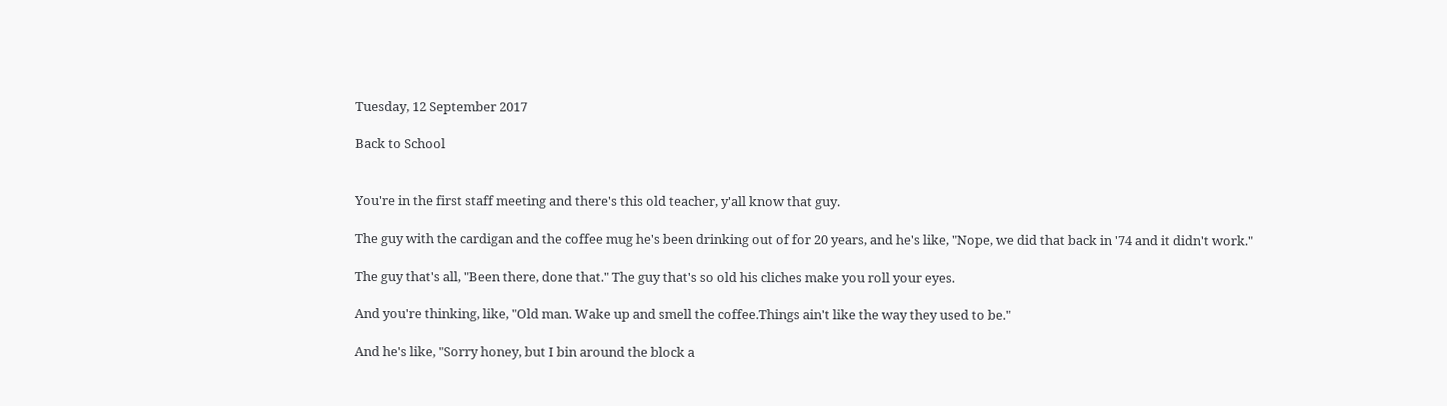Tuesday, 12 September 2017

Back to School


You're in the first staff meeting and there's this old teacher, y'all know that guy.

The guy with the cardigan and the coffee mug he's been drinking out of for 20 years, and he's like, "Nope, we did that back in '74 and it didn't work."

The guy that's all, "Been there, done that." The guy that's so old his cliches make you roll your eyes.

And you're thinking, like, "Old man. Wake up and smell the coffee.Things ain't like the way they used to be."

And he's like, "Sorry honey, but I bin around the block a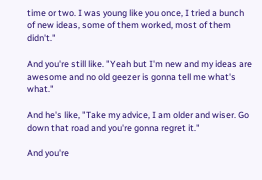time or two. I was young like you once, I tried a bunch of new ideas, some of them worked, most of them didn't."

And you're still like. "Yeah but I'm new and my ideas are awesome and no old geezer is gonna tell me what's what."

And he's like, "Take my advice, I am older and wiser. Go down that road and you're gonna regret it."

And you're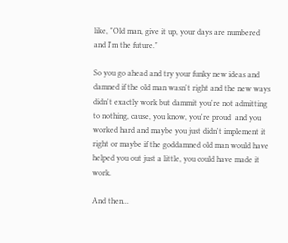like, "Old man, give it up, your days are numbered and I'm the future."

So you go ahead and try your funky new ideas and damned if the old man wasn't right and the new ways didn't exactly work but dammit you're not admitting to nothing, cause, you know, you're proud  and you worked hard and maybe you just didn't implement it right or maybe if the goddamned old man would have helped you out just a little, you could have made it work.

And then...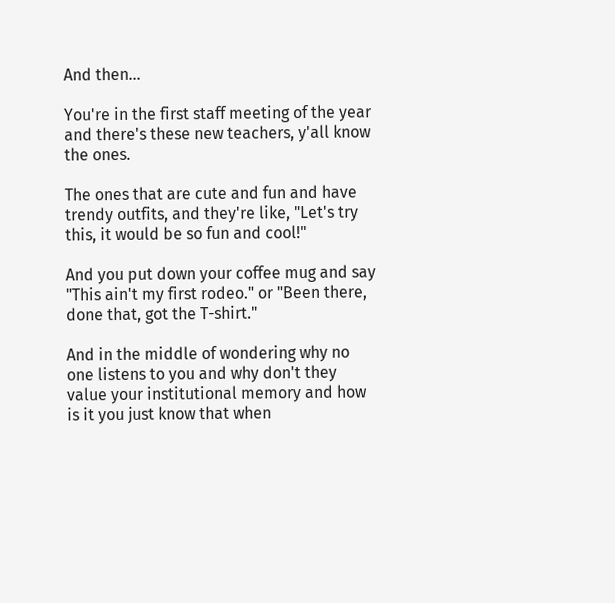And then...

You're in the first staff meeting of the year and there's these new teachers, y'all know the ones.

The ones that are cute and fun and have trendy outfits, and they're like, "Let's try this, it would be so fun and cool!"

And you put down your coffee mug and say "This ain't my first rodeo." or "Been there, done that, got the T-shirt."

And in the middle of wondering why no one listens to you and why don't they value your institutional memory and how is it you just know that when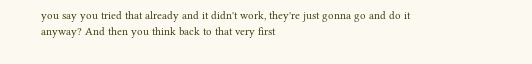you say you tried that already and it didn't work, they're just gonna go and do it anyway? And then you think back to that very first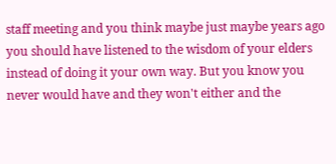staff meeting and you think maybe just maybe years ago you should have listened to the wisdom of your elders instead of doing it your own way. But you know you never would have and they won't either and the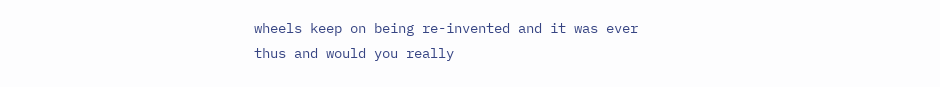wheels keep on being re-invented and it was ever thus and would you really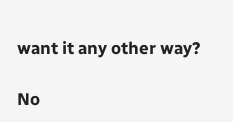want it any other way?

No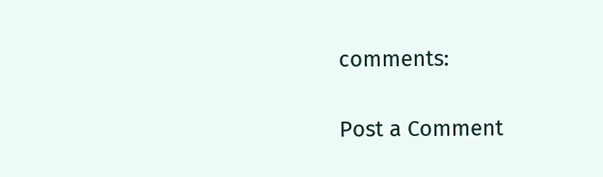comments:

Post a Comment